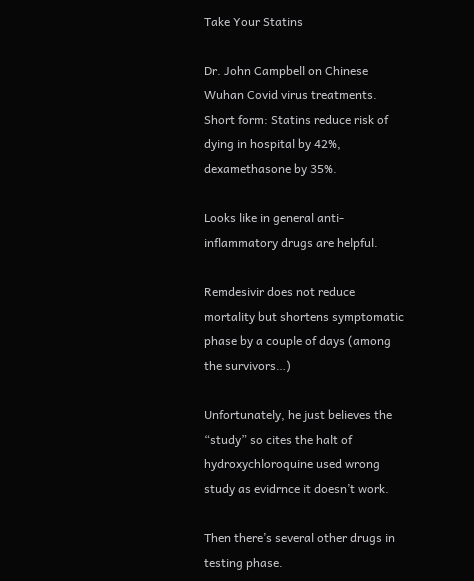Take Your Statins

Dr. John Campbell on Chinese Wuhan Covid virus treatments. Short form: Statins reduce risk of dying in hospital by 42%, dexamethasone by 35%.

Looks like in general anti-inflammatory drugs are helpful.

Remdesivir does not reduce mortality but shortens symptomatic phase by a couple of days (among the survivors…)

Unfortunately, he just believes the “study” so cites the halt of hydroxychloroquine used wrong study as evidrnce it doesn’t work.

Then there’s several other drugs in testing phase.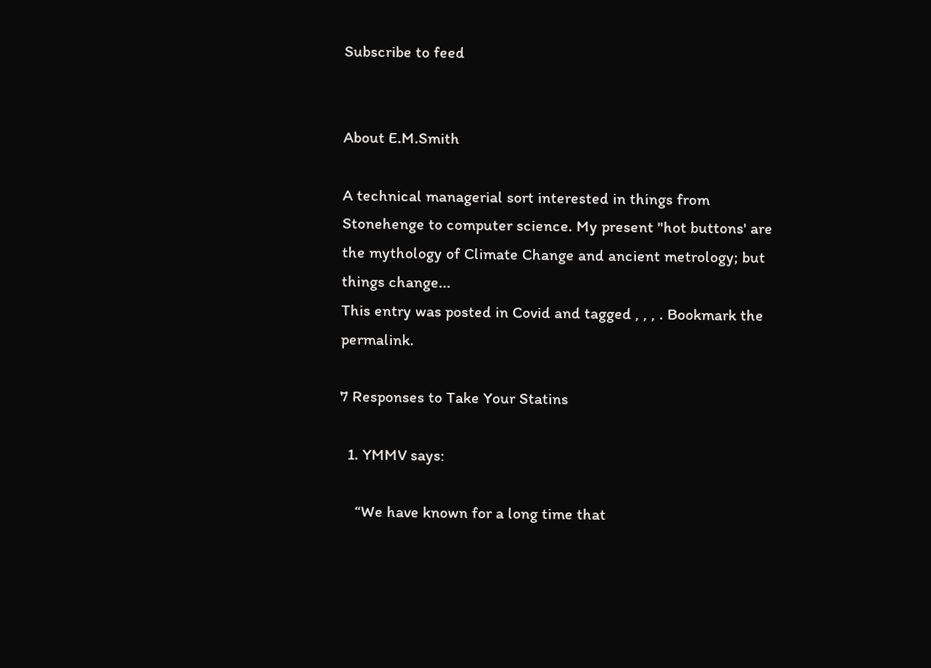Subscribe to feed


About E.M.Smith

A technical managerial sort interested in things from Stonehenge to computer science. My present "hot buttons' are the mythology of Climate Change and ancient metrology; but things change...
This entry was posted in Covid and tagged , , , . Bookmark the permalink.

7 Responses to Take Your Statins

  1. YMMV says:

    “We have known for a long time that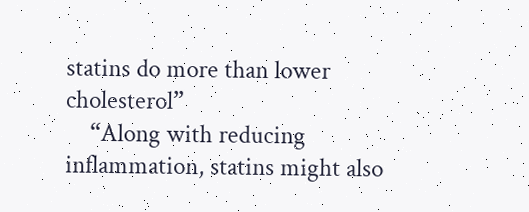statins do more than lower cholesterol”
    “Along with reducing inflammation, statins might also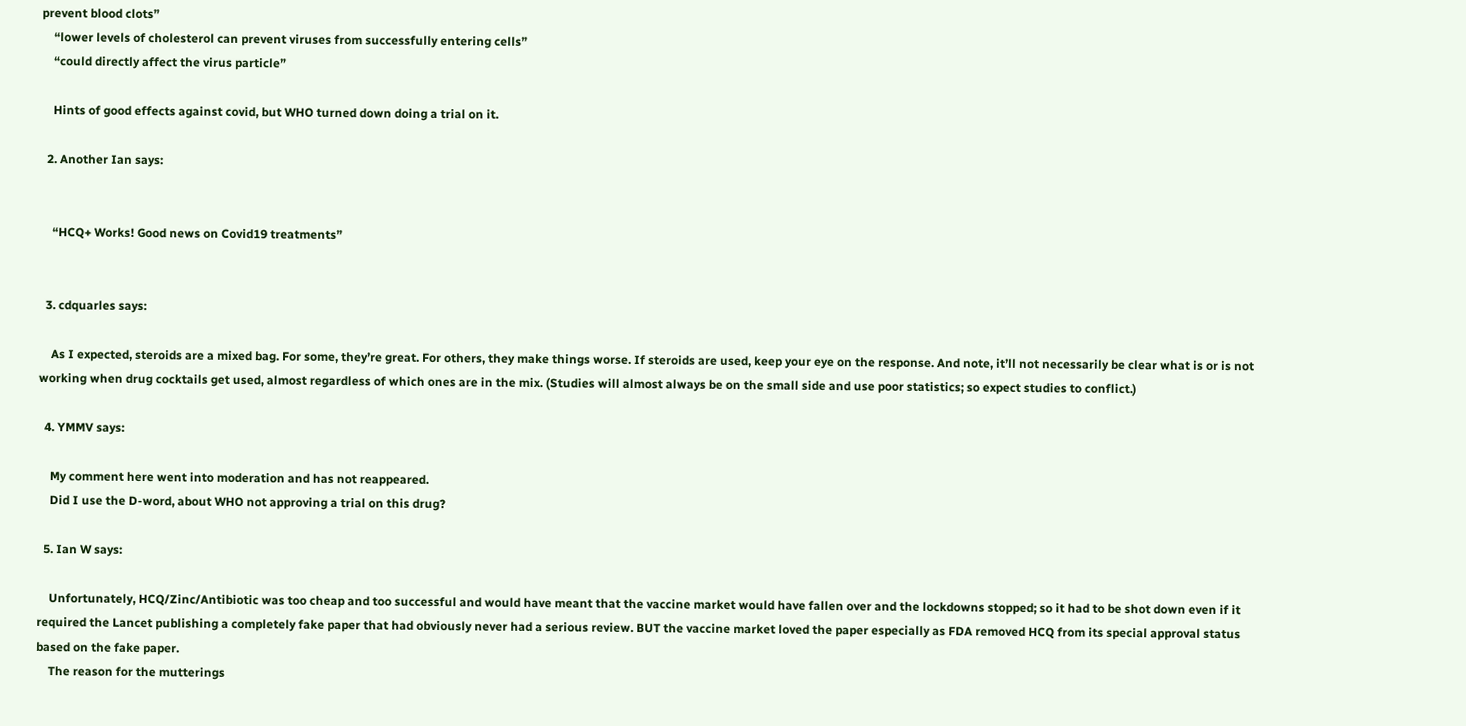prevent blood clots”
    “lower levels of cholesterol can prevent viruses from successfully entering cells”
    “could directly affect the virus particle”

    Hints of good effects against covid, but WHO turned down doing a trial on it.

  2. Another Ian says:


    “HCQ+ Works! Good news on Covid19 treatments”


  3. cdquarles says:

    As I expected, steroids are a mixed bag. For some, they’re great. For others, they make things worse. If steroids are used, keep your eye on the response. And note, it’ll not necessarily be clear what is or is not working when drug cocktails get used, almost regardless of which ones are in the mix. (Studies will almost always be on the small side and use poor statistics; so expect studies to conflict.)

  4. YMMV says:

    My comment here went into moderation and has not reappeared.
    Did I use the D-word, about WHO not approving a trial on this drug?

  5. Ian W says:

    Unfortunately, HCQ/Zinc/Antibiotic was too cheap and too successful and would have meant that the vaccine market would have fallen over and the lockdowns stopped; so it had to be shot down even if it required the Lancet publishing a completely fake paper that had obviously never had a serious review. BUT the vaccine market loved the paper especially as FDA removed HCQ from its special approval status based on the fake paper.
    The reason for the mutterings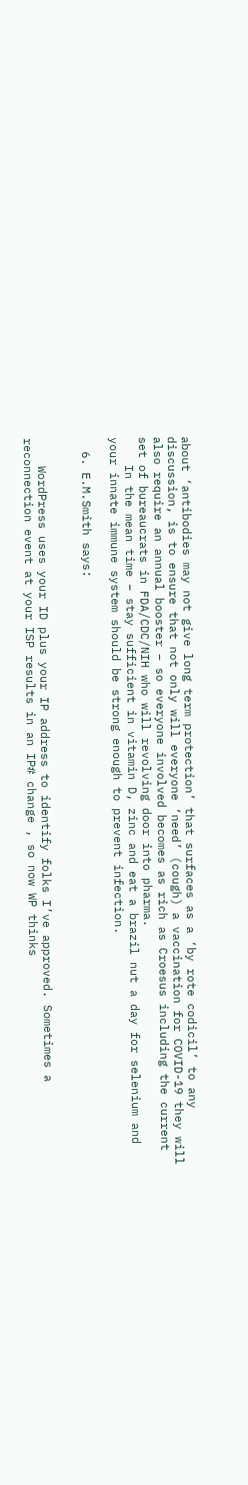about ‘antibodies may not give long term protection’ that surfaces as a ‘by rote codicil’ to any discussion, is to ensure that not only will everyone ‘need’ (cough) a vaccination for COVID-19 they will also require an annual booster – so everyone involved becomes as rich as Croesus including the current set of bureaucrats in FDA/CDC/NIH who will revolving door into pharma.
    In the mean time – stay sufficient in vitamin D, zinc and eat a brazil nut a day for selenium and your innate immune system should be strong enough to prevent infection.

  6. E.M.Smith says:


    WordPress uses your ID plus your IP address to identify folks I’ve approved. Sometimes a reconnection event at your ISP results in an IP# change , so now WP thinks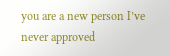you are a new person I’ve never approved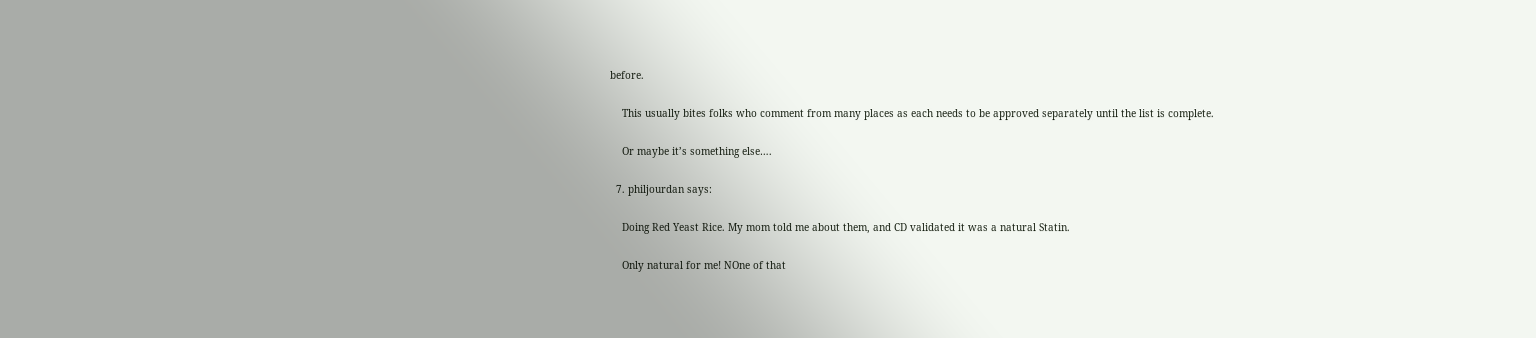before.

    This usually bites folks who comment from many places as each needs to be approved separately until the list is complete.

    Or maybe it’s something else….

  7. philjourdan says:

    Doing Red Yeast Rice. My mom told me about them, and CD validated it was a natural Statin.

    Only natural for me! NOne of that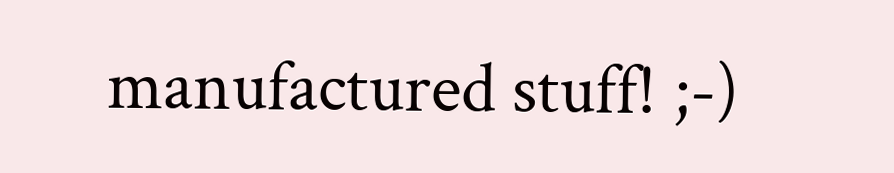manufactured stuff! ;-)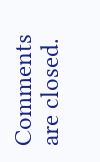Comments are closed.